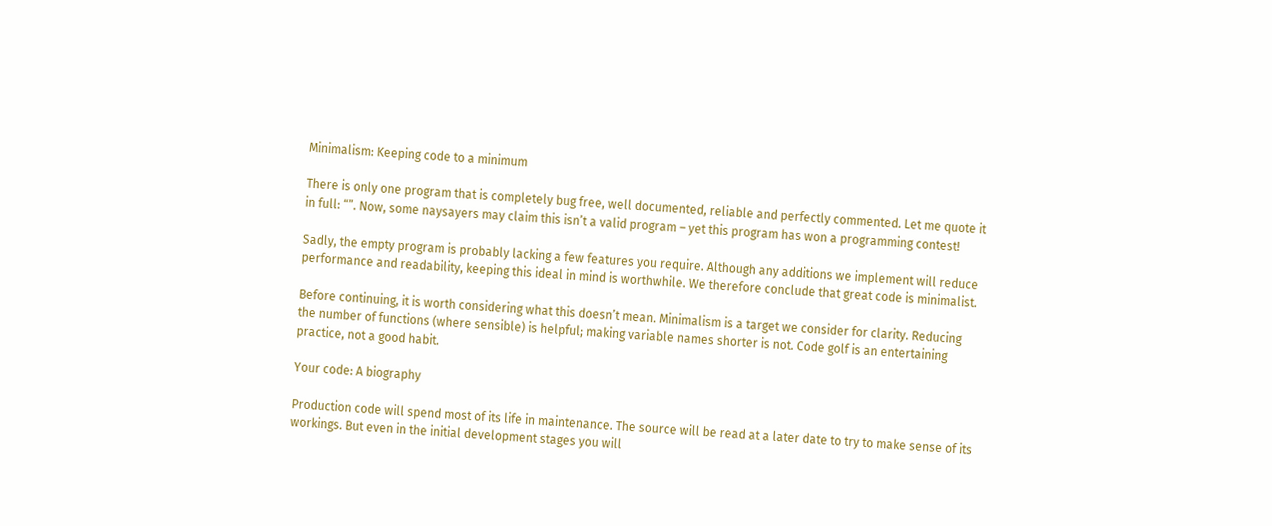Minimalism: Keeping code to a minimum

There is only one program that is completely bug free, well documented, reliable and perfectly commented. Let me quote it in full: “”. Now, some naysayers may claim this isn’t a valid program – yet this program has won a programming contest!

Sadly, the empty program is probably lacking a few features you require. Although any additions we implement will reduce performance and readability, keeping this ideal in mind is worthwhile. We therefore conclude that great code is minimalist.

Before continuing, it is worth considering what this doesn’t mean. Minimalism is a target we consider for clarity. Reducing the number of functions (where sensible) is helpful; making variable names shorter is not. Code golf is an entertaining practice, not a good habit.

Your code: A biography

Production code will spend most of its life in maintenance. The source will be read at a later date to try to make sense of its workings. But even in the initial development stages you will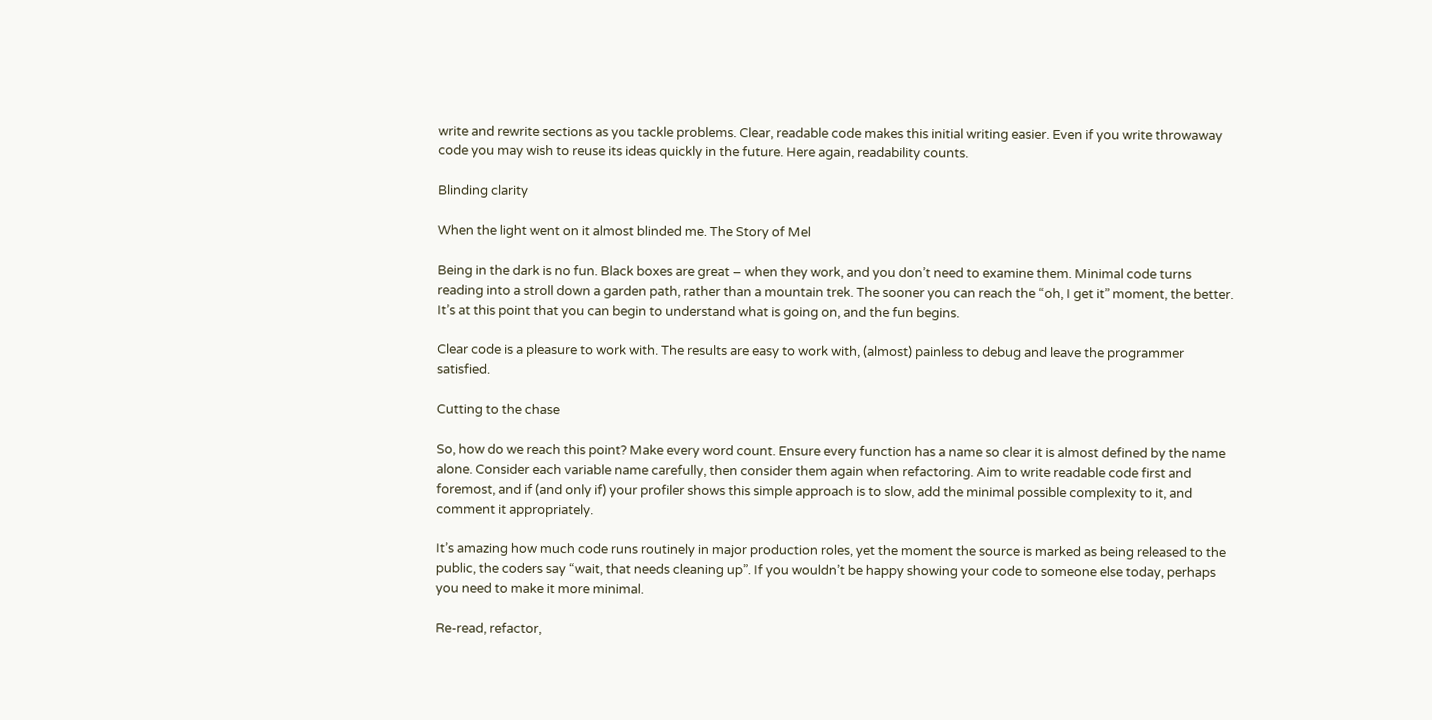write and rewrite sections as you tackle problems. Clear, readable code makes this initial writing easier. Even if you write throwaway code you may wish to reuse its ideas quickly in the future. Here again, readability counts.

Blinding clarity

When the light went on it almost blinded me. The Story of Mel

Being in the dark is no fun. Black boxes are great – when they work, and you don’t need to examine them. Minimal code turns reading into a stroll down a garden path, rather than a mountain trek. The sooner you can reach the “oh, I get it” moment, the better. It’s at this point that you can begin to understand what is going on, and the fun begins.

Clear code is a pleasure to work with. The results are easy to work with, (almost) painless to debug and leave the programmer satisfied.

Cutting to the chase

So, how do we reach this point? Make every word count. Ensure every function has a name so clear it is almost defined by the name alone. Consider each variable name carefully, then consider them again when refactoring. Aim to write readable code first and foremost, and if (and only if) your profiler shows this simple approach is to slow, add the minimal possible complexity to it, and comment it appropriately.

It’s amazing how much code runs routinely in major production roles, yet the moment the source is marked as being released to the public, the coders say “wait, that needs cleaning up”. If you wouldn’t be happy showing your code to someone else today, perhaps you need to make it more minimal.

Re-read, refactor,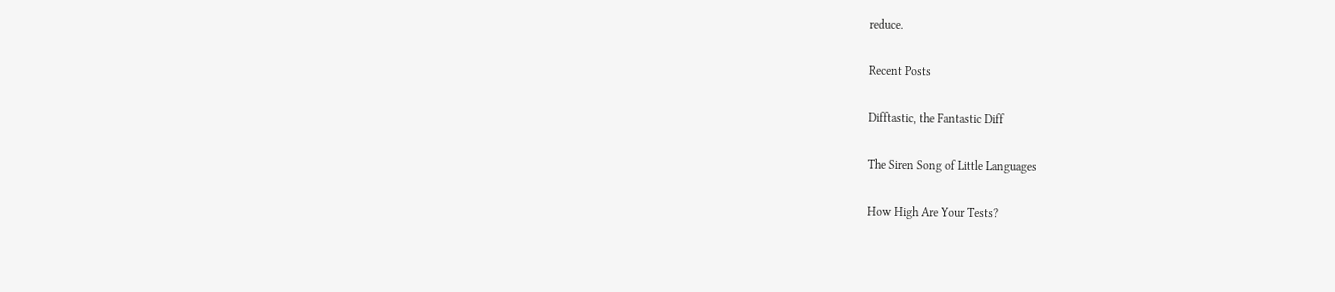reduce.

Recent Posts

Difftastic, the Fantastic Diff

The Siren Song of Little Languages

How High Are Your Tests?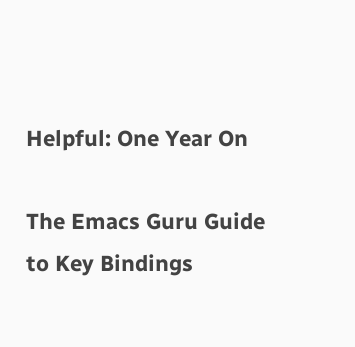Helpful: One Year On

The Emacs Guru Guide to Key Bindings